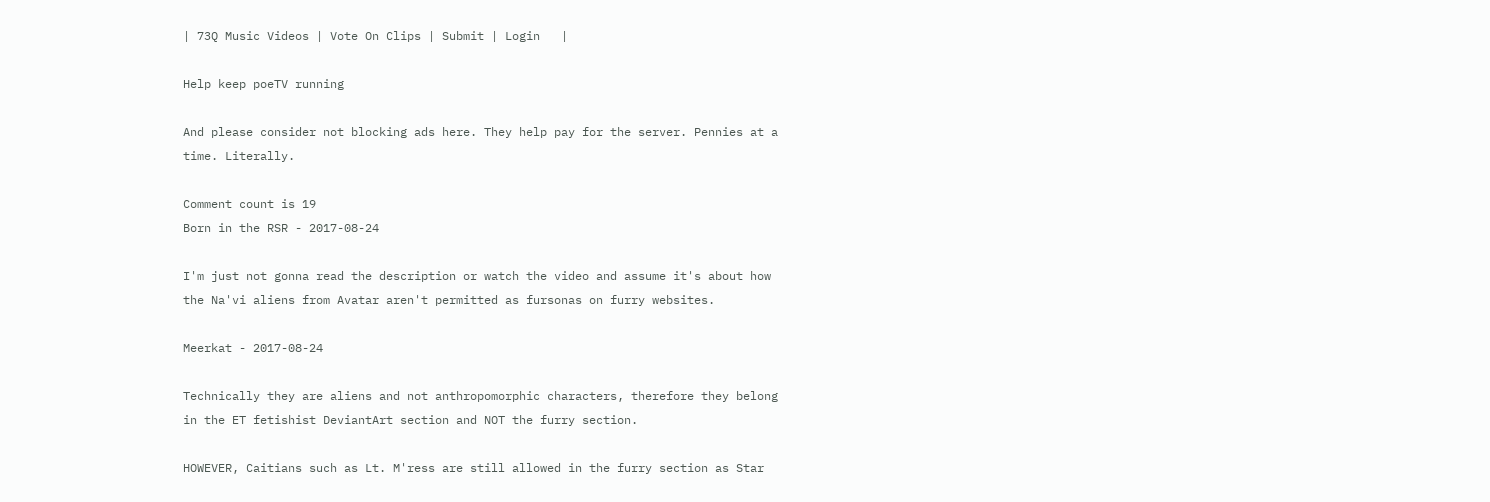| 73Q Music Videos | Vote On Clips | Submit | Login   |

Help keep poeTV running

And please consider not blocking ads here. They help pay for the server. Pennies at a time. Literally.

Comment count is 19
Born in the RSR - 2017-08-24

I'm just not gonna read the description or watch the video and assume it's about how the Na'vi aliens from Avatar aren't permitted as fursonas on furry websites.

Meerkat - 2017-08-24

Technically they are aliens and not anthropomorphic characters, therefore they belong in the ET fetishist DeviantArt section and NOT the furry section.

HOWEVER, Caitians such as Lt. M'ress are still allowed in the furry section as Star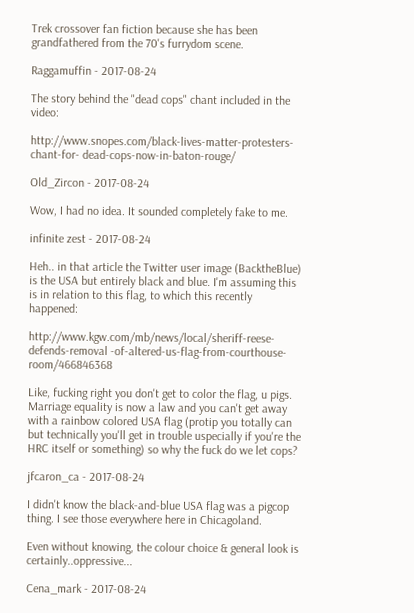Trek crossover fan fiction because she has been grandfathered from the 70's furrydom scene.

Raggamuffin - 2017-08-24

The story behind the "dead cops" chant included in the video:

http://www.snopes.com/black-lives-matter-protesters-chant-for- dead-cops-now-in-baton-rouge/

Old_Zircon - 2017-08-24

Wow, I had no idea. It sounded completely fake to me.

infinite zest - 2017-08-24

Heh.. in that article the Twitter user image (BacktheBlue) is the USA but entirely black and blue. I'm assuming this is in relation to this flag, to which this recently happened:

http://www.kgw.com/mb/news/local/sheriff-reese-defends-removal -of-altered-us-flag-from-courthouse-room/466846368

Like, fucking right you don't get to color the flag, u pigs. Marriage equality is now a law and you can't get away with a rainbow colored USA flag (protip you totally can but technically you'll get in trouble uspecially if you're the HRC itself or something) so why the fuck do we let cops?

jfcaron_ca - 2017-08-24

I didn't know the black-and-blue USA flag was a pigcop thing. I see those everywhere here in Chicagoland.

Even without knowing, the colour choice & general look is certainly..oppressive...

Cena_mark - 2017-08-24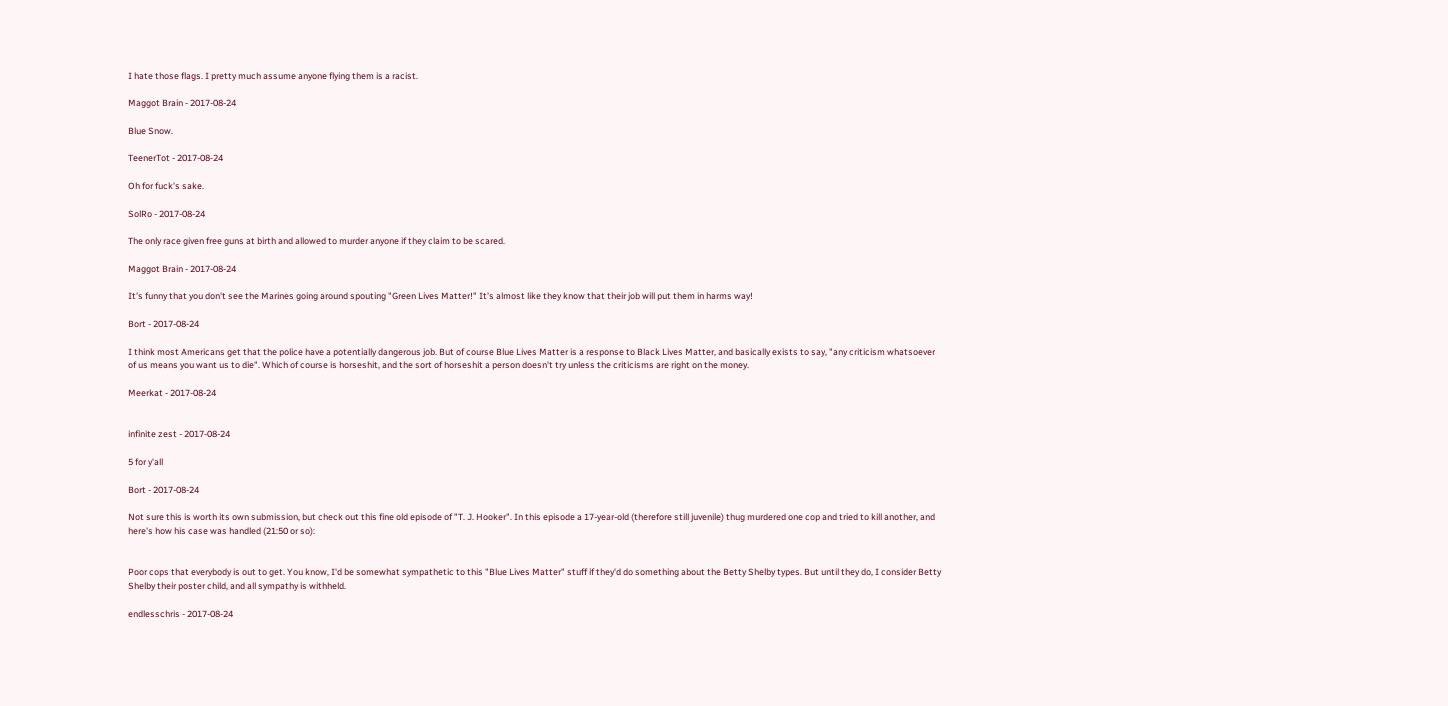I hate those flags. I pretty much assume anyone flying them is a racist.

Maggot Brain - 2017-08-24

Blue Snow.

TeenerTot - 2017-08-24

Oh for fuck's sake.

SolRo - 2017-08-24

The only race given free guns at birth and allowed to murder anyone if they claim to be scared.

Maggot Brain - 2017-08-24

It's funny that you don't see the Marines going around spouting "Green Lives Matter!" It's almost like they know that their job will put them in harms way!

Bort - 2017-08-24

I think most Americans get that the police have a potentially dangerous job. But of course Blue Lives Matter is a response to Black Lives Matter, and basically exists to say, "any criticism whatsoever of us means you want us to die". Which of course is horseshit, and the sort of horseshit a person doesn't try unless the criticisms are right on the money.

Meerkat - 2017-08-24


infinite zest - 2017-08-24

5 for y'all

Bort - 2017-08-24

Not sure this is worth its own submission, but check out this fine old episode of "T. J. Hooker". In this episode a 17-year-old (therefore still juvenile) thug murdered one cop and tried to kill another, and here's how his case was handled (21:50 or so):


Poor cops that everybody is out to get. You know, I'd be somewhat sympathetic to this "Blue Lives Matter" stuff if they'd do something about the Betty Shelby types. But until they do, I consider Betty Shelby their poster child, and all sympathy is withheld.

endlesschris - 2017-08-24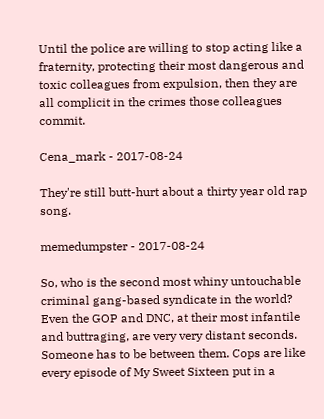Until the police are willing to stop acting like a fraternity, protecting their most dangerous and toxic colleagues from expulsion, then they are all complicit in the crimes those colleagues commit.

Cena_mark - 2017-08-24

They're still butt-hurt about a thirty year old rap song.

memedumpster - 2017-08-24

So, who is the second most whiny untouchable criminal gang-based syndicate in the world? Even the GOP and DNC, at their most infantile and buttraging, are very very distant seconds. Someone has to be between them. Cops are like every episode of My Sweet Sixteen put in a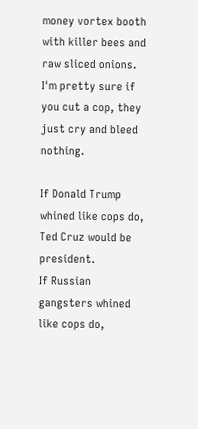money vortex booth with killer bees and raw sliced onions. I'm pretty sure if you cut a cop, they just cry and bleed nothing.

If Donald Trump whined like cops do, Ted Cruz would be president.
If Russian gangsters whined like cops do,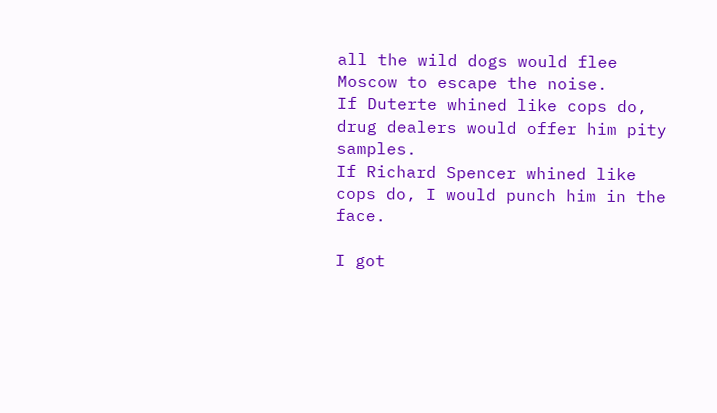all the wild dogs would flee Moscow to escape the noise.
If Duterte whined like cops do, drug dealers would offer him pity samples.
If Richard Spencer whined like cops do, I would punch him in the face.

I got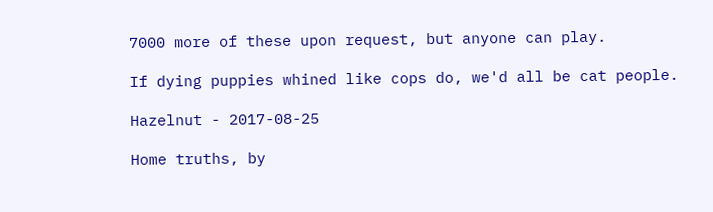7000 more of these upon request, but anyone can play.

If dying puppies whined like cops do, we'd all be cat people.

Hazelnut - 2017-08-25

Home truths, by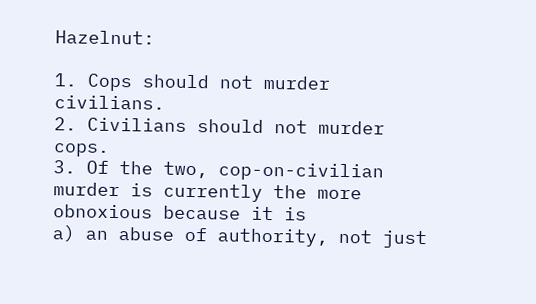Hazelnut:

1. Cops should not murder civilians.
2. Civilians should not murder cops.
3. Of the two, cop-on-civilian murder is currently the more obnoxious because it is
a) an abuse of authority, not just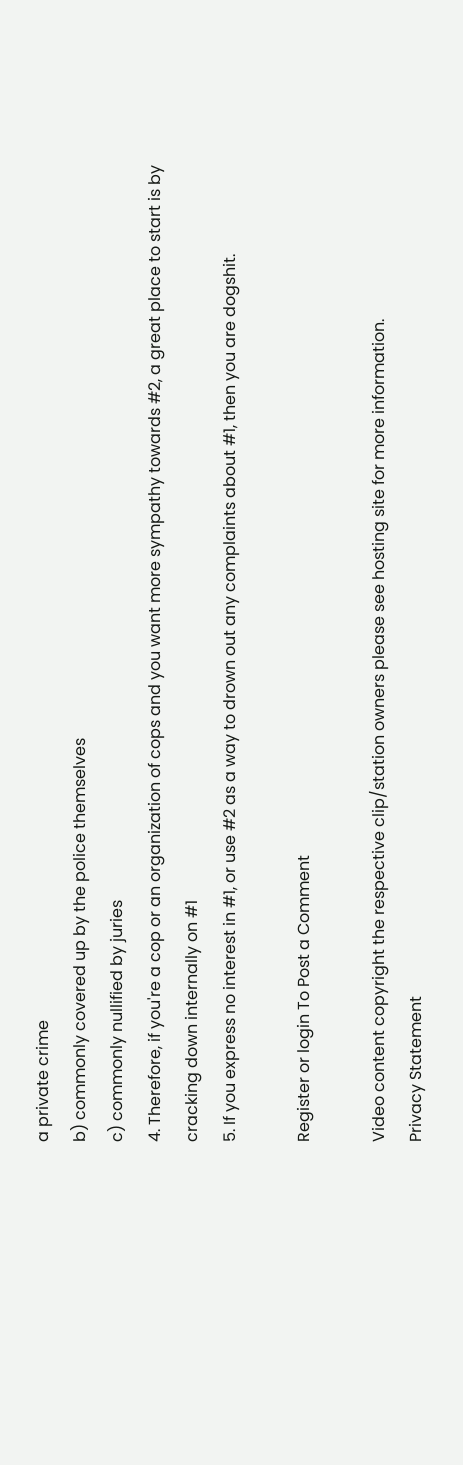a private crime
b) commonly covered up by the police themselves
c) commonly nullified by juries
4. Therefore, if you're a cop or an organization of cops and you want more sympathy towards #2, a great place to start is by cracking down internally on #1
5. If you express no interest in #1, or use #2 as a way to drown out any complaints about #1, then you are dogshit.

Register or login To Post a Comment

Video content copyright the respective clip/station owners please see hosting site for more information.
Privacy Statement